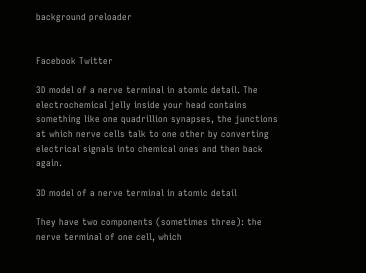background preloader


Facebook Twitter

3D model of a nerve terminal in atomic detail. The electrochemical jelly inside your head contains something like one quadrillion synapses, the junctions at which nerve cells talk to one other by converting electrical signals into chemical ones and then back again.

3D model of a nerve terminal in atomic detail

They have two components (sometimes three): the nerve terminal of one cell, which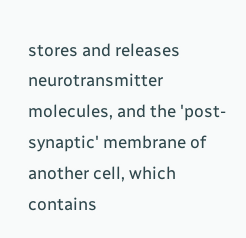stores and releases neurotransmitter molecules, and the 'post-synaptic' membrane of another cell, which contains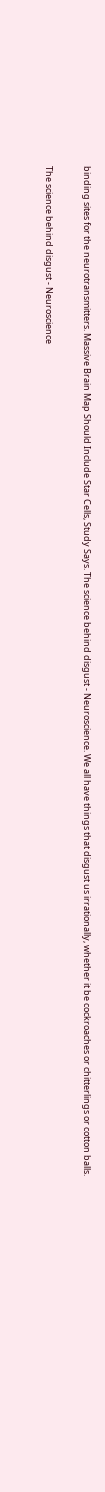binding sites for the neurotransmitters. Massive Brain Map Should Include Star Cells, Study Says. The science behind disgust - Neuroscience. We all have things that disgust us irrationally, whether it be cockroaches or chitterlings or cotton balls.

The science behind disgust - Neuroscience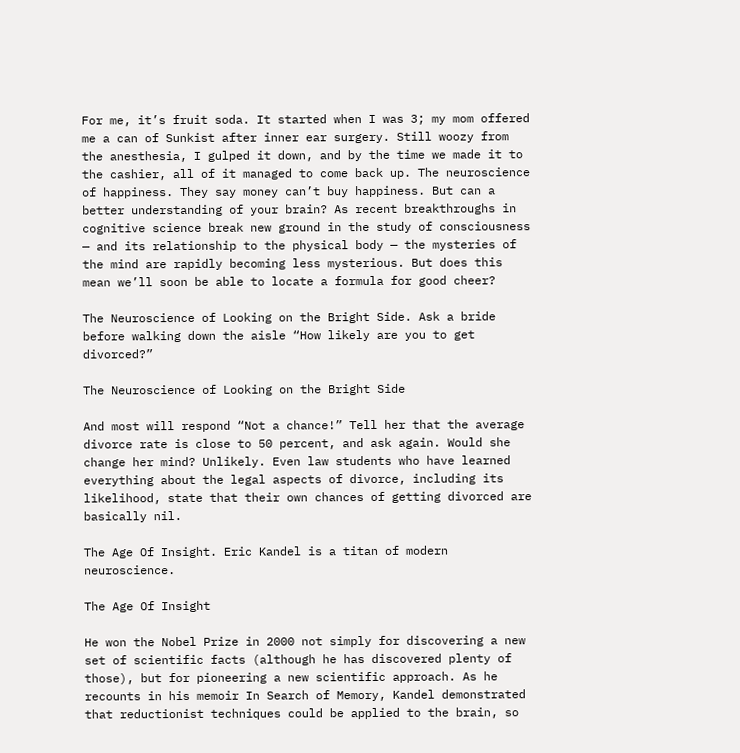For me, it’s fruit soda. It started when I was 3; my mom offered me a can of Sunkist after inner ear surgery. Still woozy from the anesthesia, I gulped it down, and by the time we made it to the cashier, all of it managed to come back up. The neuroscience of happiness. They say money can’t buy happiness. But can a better understanding of your brain? As recent breakthroughs in cognitive science break new ground in the study of consciousness — and its relationship to the physical body — the mysteries of the mind are rapidly becoming less mysterious. But does this mean we’ll soon be able to locate a formula for good cheer?

The Neuroscience of Looking on the Bright Side. Ask a bride before walking down the aisle “How likely are you to get divorced?”

The Neuroscience of Looking on the Bright Side

And most will respond “Not a chance!” Tell her that the average divorce rate is close to 50 percent, and ask again. Would she change her mind? Unlikely. Even law students who have learned everything about the legal aspects of divorce, including its likelihood, state that their own chances of getting divorced are basically nil.

The Age Of Insight. Eric Kandel is a titan of modern neuroscience.

The Age Of Insight

He won the Nobel Prize in 2000 not simply for discovering a new set of scientific facts (although he has discovered plenty of those), but for pioneering a new scientific approach. As he recounts in his memoir In Search of Memory, Kandel demonstrated that reductionist techniques could be applied to the brain, so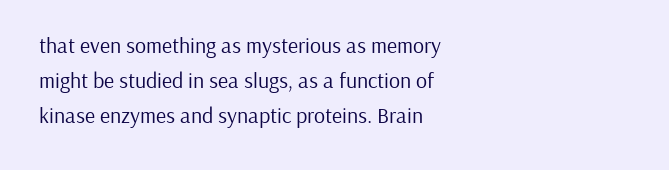that even something as mysterious as memory might be studied in sea slugs, as a function of kinase enzymes and synaptic proteins. Brain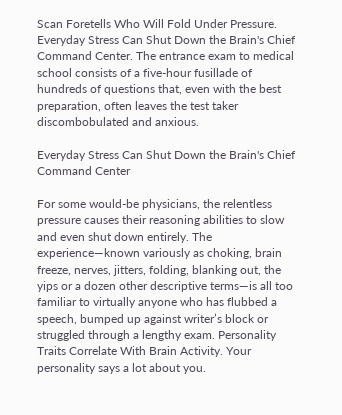Scan Foretells Who Will Fold Under Pressure. Everyday Stress Can Shut Down the Brain's Chief Command Center. The entrance exam to medical school consists of a five-hour fusillade of hundreds of questions that, even with the best preparation, often leaves the test taker discombobulated and anxious.

Everyday Stress Can Shut Down the Brain's Chief Command Center

For some would-be physicians, the relentless pressure causes their reasoning abilities to slow and even shut down entirely. The experience—known variously as choking, brain freeze, nerves, jitters, folding, blanking out, the yips or a dozen other descriptive terms—is all too familiar to virtually anyone who has flubbed a speech, bumped up against writer’s block or struggled through a lengthy exam. Personality Traits Correlate With Brain Activity. Your personality says a lot about you.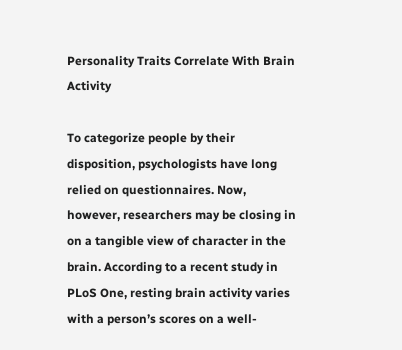Personality Traits Correlate With Brain Activity

To categorize people by their disposition, psychologists have long relied on questionnaires. Now, however, researchers may be closing in on a tangible view of character in the brain. According to a recent study in PLoS One, resting brain activity varies with a person’s scores on a well-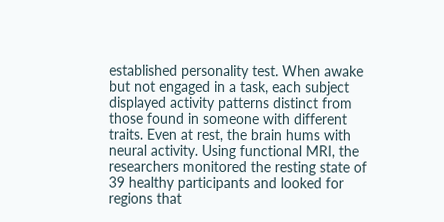established personality test. When awake but not engaged in a task, each subject displayed activity patterns distinct from those found in someone with different traits. Even at rest, the brain hums with neural activity. Using functional MRI, the researchers monitored the resting state of 39 healthy participants and looked for regions that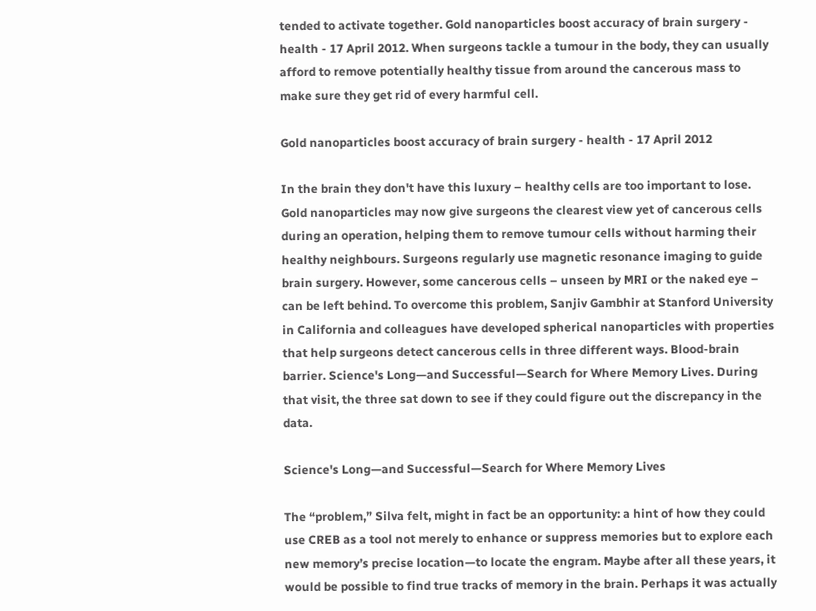tended to activate together. Gold nanoparticles boost accuracy of brain surgery - health - 17 April 2012. When surgeons tackle a tumour in the body, they can usually afford to remove potentially healthy tissue from around the cancerous mass to make sure they get rid of every harmful cell.

Gold nanoparticles boost accuracy of brain surgery - health - 17 April 2012

In the brain they don't have this luxury – healthy cells are too important to lose. Gold nanoparticles may now give surgeons the clearest view yet of cancerous cells during an operation, helping them to remove tumour cells without harming their healthy neighbours. Surgeons regularly use magnetic resonance imaging to guide brain surgery. However, some cancerous cells – unseen by MRI or the naked eye – can be left behind. To overcome this problem, Sanjiv Gambhir at Stanford University in California and colleagues have developed spherical nanoparticles with properties that help surgeons detect cancerous cells in three different ways. Blood-brain barrier. Science's Long—and Successful—Search for Where Memory Lives. During that visit, the three sat down to see if they could figure out the discrepancy in the data.

Science's Long—and Successful—Search for Where Memory Lives

The “problem,” Silva felt, might in fact be an opportunity: a hint of how they could use CREB as a tool not merely to enhance or suppress memories but to explore each new memory’s precise location—to locate the engram. Maybe after all these years, it would be possible to find true tracks of memory in the brain. Perhaps it was actually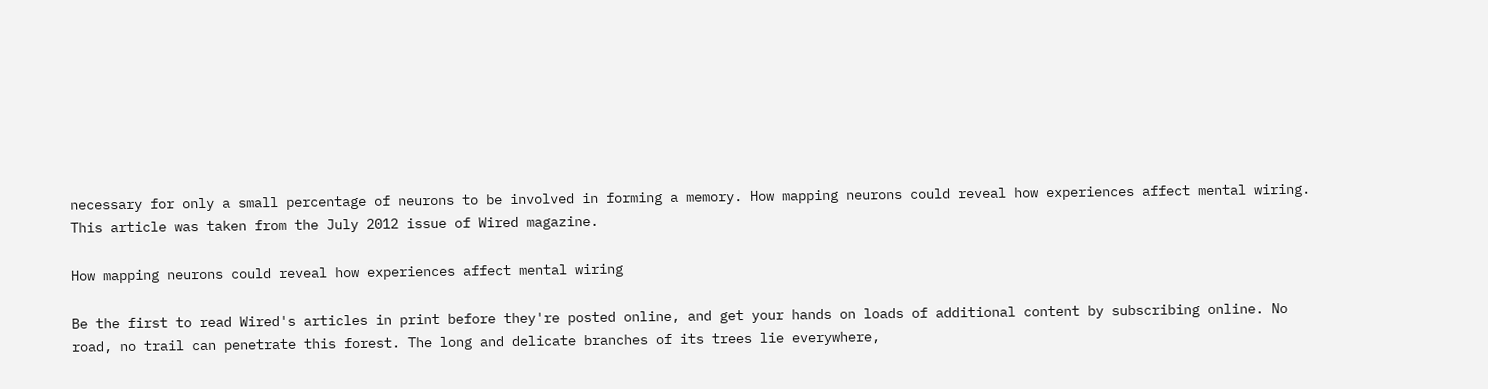necessary for only a small percentage of neurons to be involved in forming a memory. How mapping neurons could reveal how experiences affect mental wiring. This article was taken from the July 2012 issue of Wired magazine.

How mapping neurons could reveal how experiences affect mental wiring

Be the first to read Wired's articles in print before they're posted online, and get your hands on loads of additional content by subscribing online. No road, no trail can penetrate this forest. The long and delicate branches of its trees lie everywhere,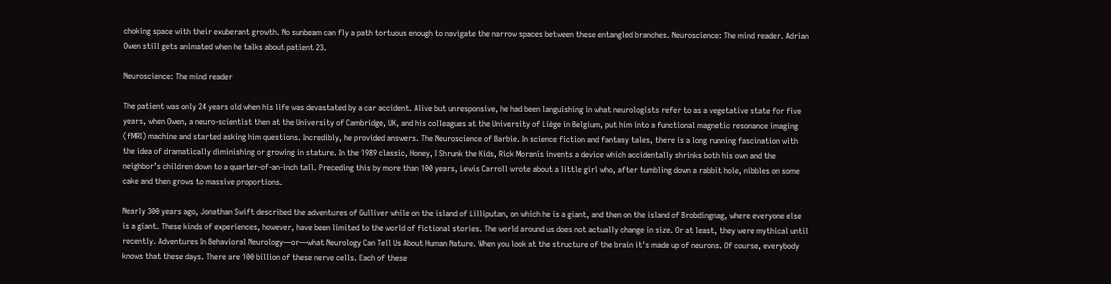choking space with their exuberant growth. No sunbeam can fly a path tortuous enough to navigate the narrow spaces between these entangled branches. Neuroscience: The mind reader. Adrian Owen still gets animated when he talks about patient 23.

Neuroscience: The mind reader

The patient was only 24 years old when his life was devastated by a car accident. Alive but unresponsive, he had been languishing in what neurologists refer to as a vegetative state for five years, when Owen, a neuro-scientist then at the University of Cambridge, UK, and his colleagues at the University of Liège in Belgium, put him into a functional magnetic resonance imaging (fMRI) machine and started asking him questions. Incredibly, he provided answers. The Neuroscience of Barbie. In science fiction and fantasy tales, there is a long running fascination with the idea of dramatically diminishing or growing in stature. In the 1989 classic, Honey, I Shrunk the Kids, Rick Moranis invents a device which accidentally shrinks both his own and the neighbor’s children down to a quarter-of-an-inch tall. Preceding this by more than 100 years, Lewis Carroll wrote about a little girl who, after tumbling down a rabbit hole, nibbles on some cake and then grows to massive proportions.

Nearly 300 years ago, Jonathan Swift described the adventures of Gulliver while on the island of Lilliputan, on which he is a giant, and then on the island of Brobdingnag, where everyone else is a giant. These kinds of experiences, however, have been limited to the world of fictional stories. The world around us does not actually change in size. Or at least, they were mythical until recently. Adventures In Behavioral Neurology—or—what Neurology Can Tell Us About Human Nature. When you look at the structure of the brain it's made up of neurons. Of course, everybody knows that these days. There are 100 billion of these nerve cells. Each of these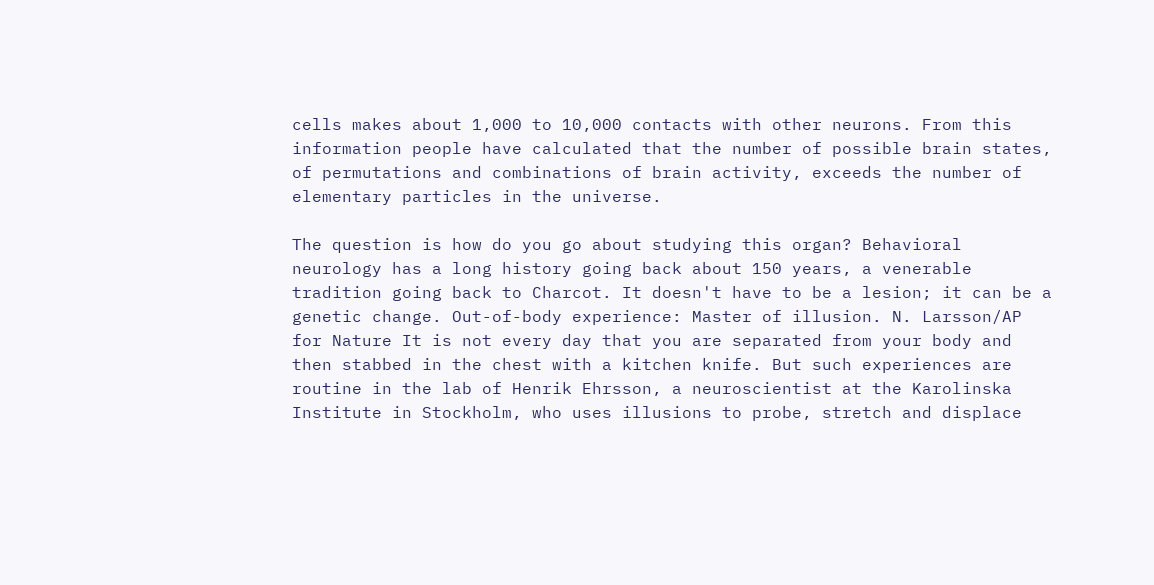cells makes about 1,000 to 10,000 contacts with other neurons. From this information people have calculated that the number of possible brain states, of permutations and combinations of brain activity, exceeds the number of elementary particles in the universe.

The question is how do you go about studying this organ? Behavioral neurology has a long history going back about 150 years, a venerable tradition going back to Charcot. It doesn't have to be a lesion; it can be a genetic change. Out-of-body experience: Master of illusion. N. Larsson/AP for Nature It is not every day that you are separated from your body and then stabbed in the chest with a kitchen knife. But such experiences are routine in the lab of Henrik Ehrsson, a neuroscientist at the Karolinska Institute in Stockholm, who uses illusions to probe, stretch and displace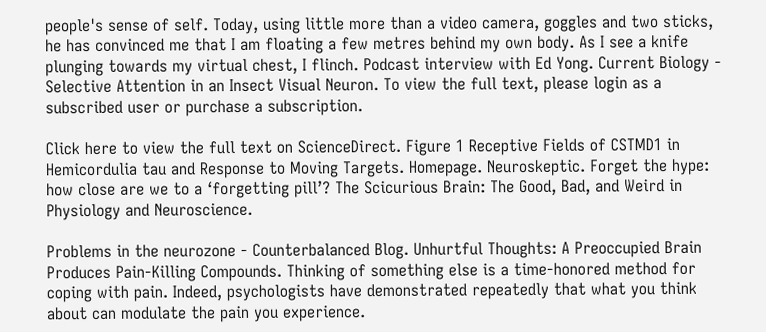people's sense of self. Today, using little more than a video camera, goggles and two sticks, he has convinced me that I am floating a few metres behind my own body. As I see a knife plunging towards my virtual chest, I flinch. Podcast interview with Ed Yong. Current Biology - Selective Attention in an Insect Visual Neuron. To view the full text, please login as a subscribed user or purchase a subscription.

Click here to view the full text on ScienceDirect. Figure 1 Receptive Fields of CSTMD1 in Hemicordulia tau and Response to Moving Targets. Homepage. Neuroskeptic. Forget the hype: how close are we to a ‘forgetting pill’? The Scicurious Brain: The Good, Bad, and Weird in Physiology and Neuroscience.

Problems in the neurozone - Counterbalanced Blog. Unhurtful Thoughts: A Preoccupied Brain Produces Pain-Killing Compounds. Thinking of something else is a time-honored method for coping with pain. Indeed, psychologists have demonstrated repeatedly that what you think about can modulate the pain you experience.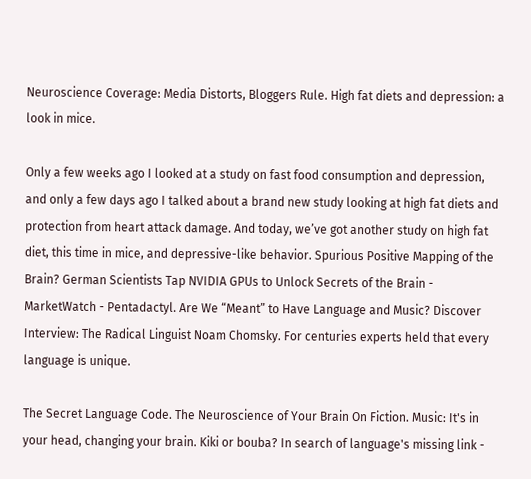Neuroscience Coverage: Media Distorts, Bloggers Rule. High fat diets and depression: a look in mice.

Only a few weeks ago I looked at a study on fast food consumption and depression, and only a few days ago I talked about a brand new study looking at high fat diets and protection from heart attack damage. And today, we’ve got another study on high fat diet, this time in mice, and depressive-like behavior. Spurious Positive Mapping of the Brain? German Scientists Tap NVIDIA GPUs to Unlock Secrets of the Brain - MarketWatch - Pentadactyl. Are We “Meant” to Have Language and Music? Discover Interview: The Radical Linguist Noam Chomsky. For centuries experts held that every language is unique.

The Secret Language Code. The Neuroscience of Your Brain On Fiction. Music: It's in your head, changing your brain. Kiki or bouba? In search of language's missing link -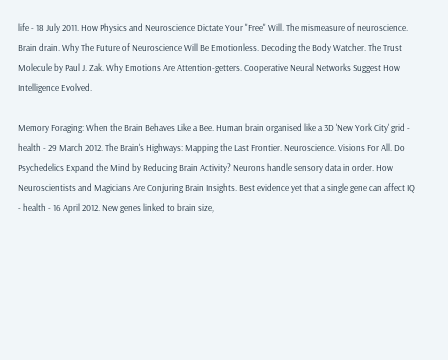life - 18 July 2011. How Physics and Neuroscience Dictate Your "Free" Will. The mismeasure of neuroscience. Brain drain. Why The Future of Neuroscience Will Be Emotionless. Decoding the Body Watcher. The Trust Molecule by Paul J. Zak. Why Emotions Are Attention-getters. Cooperative Neural Networks Suggest How Intelligence Evolved.

Memory Foraging: When the Brain Behaves Like a Bee. Human brain organised like a 3D 'New York City' grid - health - 29 March 2012. The Brain's Highways: Mapping the Last Frontier. Neuroscience. Visions For All. Do Psychedelics Expand the Mind by Reducing Brain Activity? Neurons handle sensory data in order. How Neuroscientists and Magicians Are Conjuring Brain Insights. Best evidence yet that a single gene can affect IQ - health - 16 April 2012. New genes linked to brain size,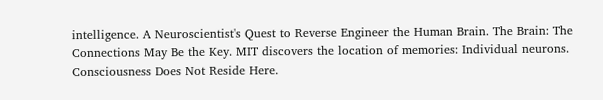intelligence. A Neuroscientist's Quest to Reverse Engineer the Human Brain. The Brain: The Connections May Be the Key. MIT discovers the location of memories: Individual neurons. Consciousness Does Not Reside Here.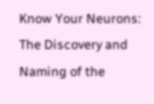Know Your Neurons: The Discovery and Naming of the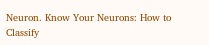Neuron. Know Your Neurons: How to Classify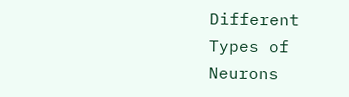Different Types of Neurons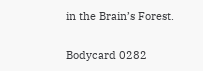in the Brain’s Forest.

Bodycard 0282